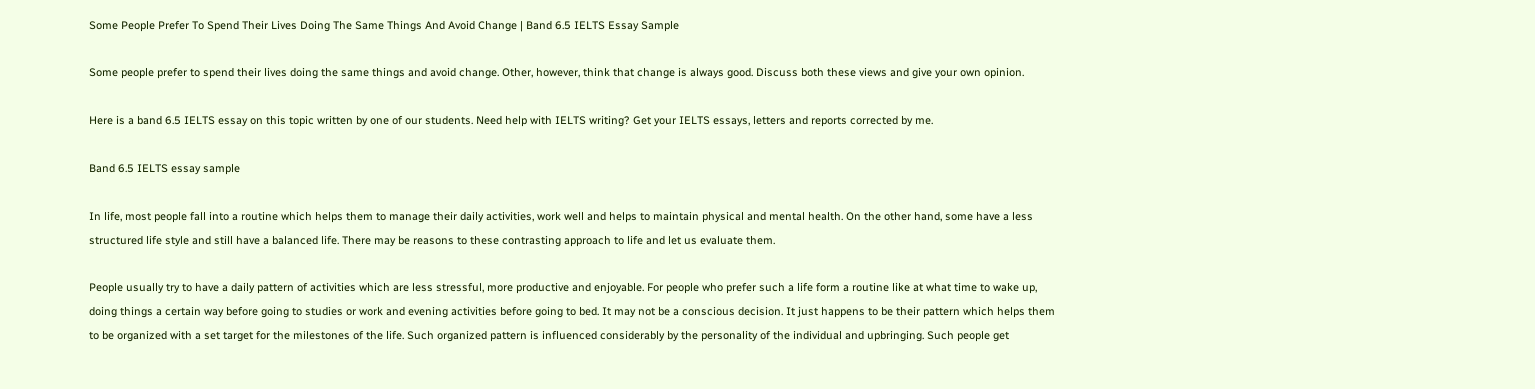Some People Prefer To Spend Their Lives Doing The Same Things And Avoid Change | Band 6.5 IELTS Essay Sample

Some people prefer to spend their lives doing the same things and avoid change. Other, however, think that change is always good. Discuss both these views and give your own opinion.

Here is a band 6.5 IELTS essay on this topic written by one of our students. Need help with IELTS writing? Get your IELTS essays, letters and reports corrected by me.

Band 6.5 IELTS essay sample

In life, most people fall into a routine which helps them to manage their daily activities, work well and helps to maintain physical and mental health. On the other hand, some have a less structured life style and still have a balanced life. There may be reasons to these contrasting approach to life and let us evaluate them.

People usually try to have a daily pattern of activities which are less stressful, more productive and enjoyable. For people who prefer such a life form a routine like at what time to wake up, doing things a certain way before going to studies or work and evening activities before going to bed. It may not be a conscious decision. It just happens to be their pattern which helps them to be organized with a set target for the milestones of the life. Such organized pattern is influenced considerably by the personality of the individual and upbringing. Such people get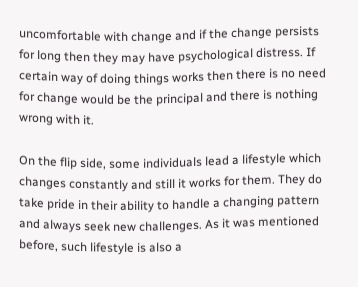uncomfortable with change and if the change persists for long then they may have psychological distress. If certain way of doing things works then there is no need for change would be the principal and there is nothing wrong with it.

On the flip side, some individuals lead a lifestyle which changes constantly and still it works for them. They do take pride in their ability to handle a changing pattern and always seek new challenges. As it was mentioned before, such lifestyle is also a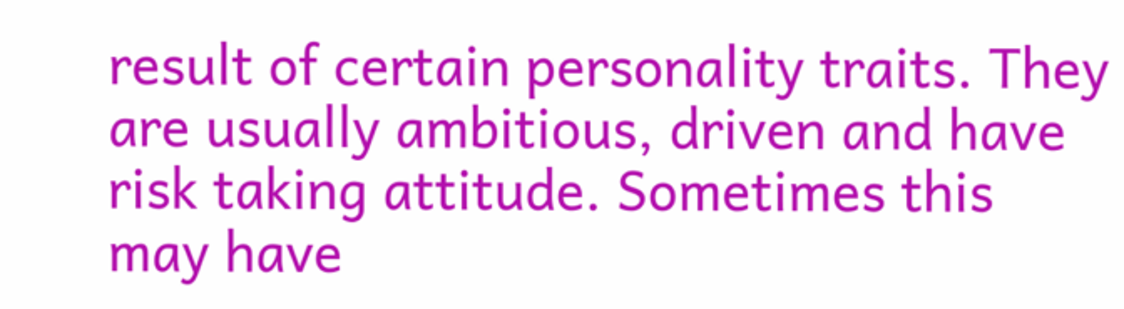result of certain personality traits. They are usually ambitious, driven and have risk taking attitude. Sometimes this may have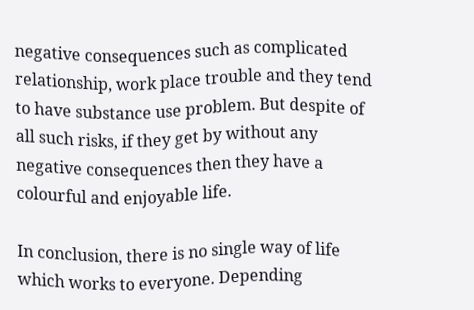negative consequences such as complicated relationship, work place trouble and they tend to have substance use problem. But despite of all such risks, if they get by without any negative consequences then they have a colourful and enjoyable life.

In conclusion, there is no single way of life which works to everyone. Depending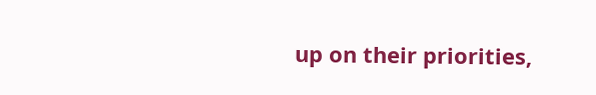up on their priorities,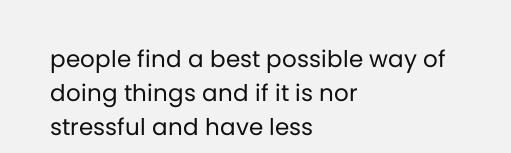people find a best possible way of doing things and if it is nor stressful and have less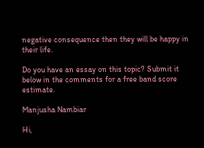negative consequence then they will be happy in their life.

Do you have an essay on this topic? Submit it below in the comments for a free band score estimate.

Manjusha Nambiar

Hi,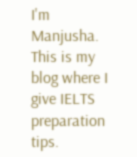I'm Manjusha. This is my blog where I give IELTS preparation tips.